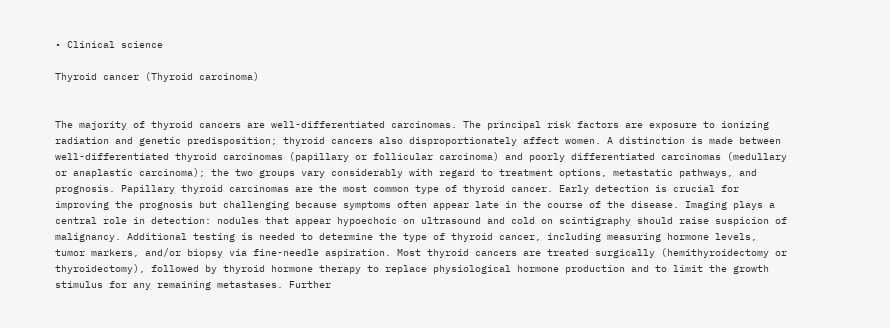• Clinical science

Thyroid cancer (Thyroid carcinoma)


The majority of thyroid cancers are well-differentiated carcinomas. The principal risk factors are exposure to ionizing radiation and genetic predisposition; thyroid cancers also disproportionately affect women. A distinction is made between well-differentiated thyroid carcinomas (papillary or follicular carcinoma) and poorly differentiated carcinomas (medullary or anaplastic carcinoma); the two groups vary considerably with regard to treatment options, metastatic pathways, and prognosis. Papillary thyroid carcinomas are the most common type of thyroid cancer. Early detection is crucial for improving the prognosis but challenging because symptoms often appear late in the course of the disease. Imaging plays a central role in detection: nodules that appear hypoechoic on ultrasound and cold on scintigraphy should raise suspicion of malignancy. Additional testing is needed to determine the type of thyroid cancer, including measuring hormone levels, tumor markers, and/or biopsy via fine-needle aspiration. Most thyroid cancers are treated surgically (hemithyroidectomy or thyroidectomy), followed by thyroid hormone therapy to replace physiological hormone production and to limit the growth stimulus for any remaining metastases. Further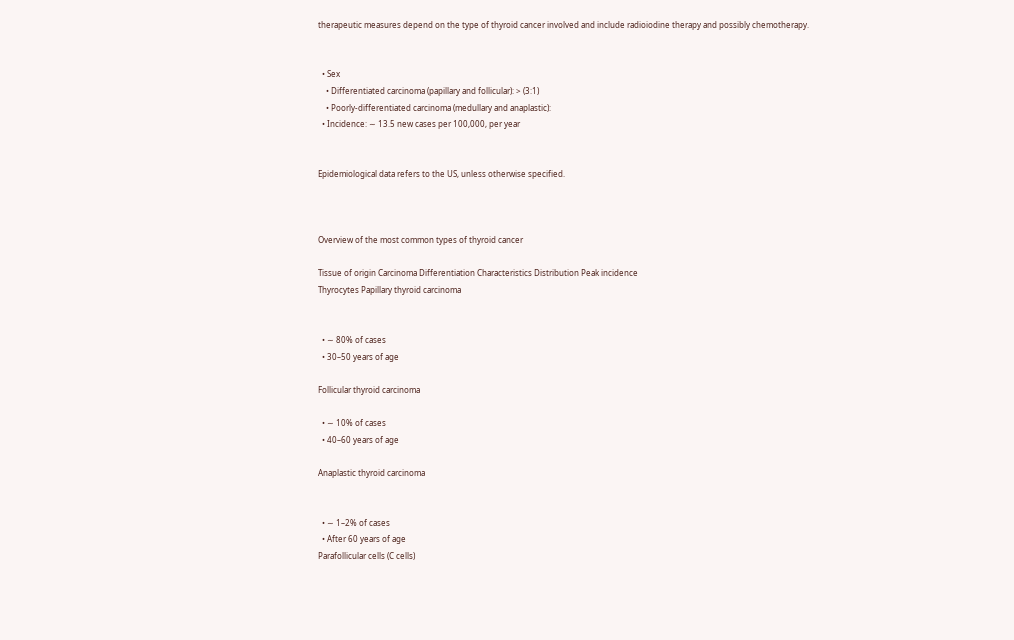therapeutic measures depend on the type of thyroid cancer involved and include radioiodine therapy and possibly chemotherapy.


  • Sex
    • Differentiated carcinoma (papillary and follicular): > (3:1)
    • Poorly-differentiated carcinoma (medullary and anaplastic):
  • Incidence: ∼ 13.5 new cases per 100,000, per year


Epidemiological data refers to the US, unless otherwise specified.



Overview of the most common types of thyroid cancer

Tissue of origin Carcinoma Differentiation Characteristics Distribution Peak incidence
Thyrocytes Papillary thyroid carcinoma


  • ∼ 80% of cases
  • 30–50 years of age

Follicular thyroid carcinoma

  • ∼ 10% of cases
  • 40–60 years of age

Anaplastic thyroid carcinoma


  • ∼ 1–2% of cases
  • After 60 years of age
Parafollicular cells (C cells)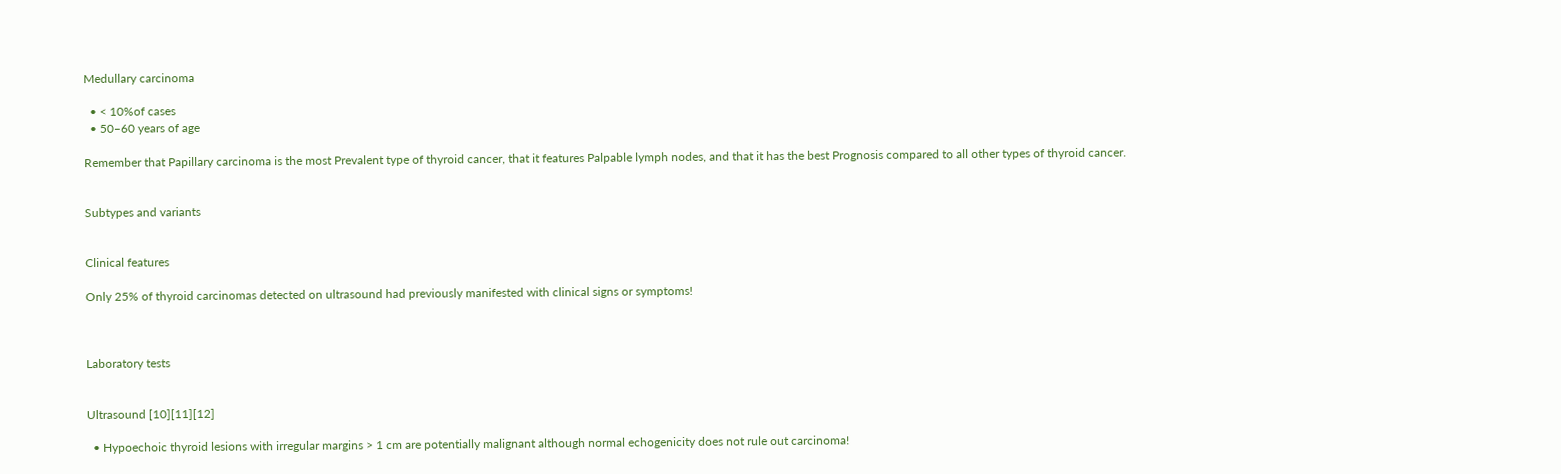Medullary carcinoma

  • < 10%of cases
  • 50–60 years of age

Remember that Papillary carcinoma is the most Prevalent type of thyroid cancer, that it features Palpable lymph nodes, and that it has the best Prognosis compared to all other types of thyroid cancer.


Subtypes and variants


Clinical features

Only 25% of thyroid carcinomas detected on ultrasound had previously manifested with clinical signs or symptoms!



Laboratory tests


Ultrasound [10][11][12]

  • Hypoechoic thyroid lesions with irregular margins > 1 cm are potentially malignant although normal echogenicity does not rule out carcinoma!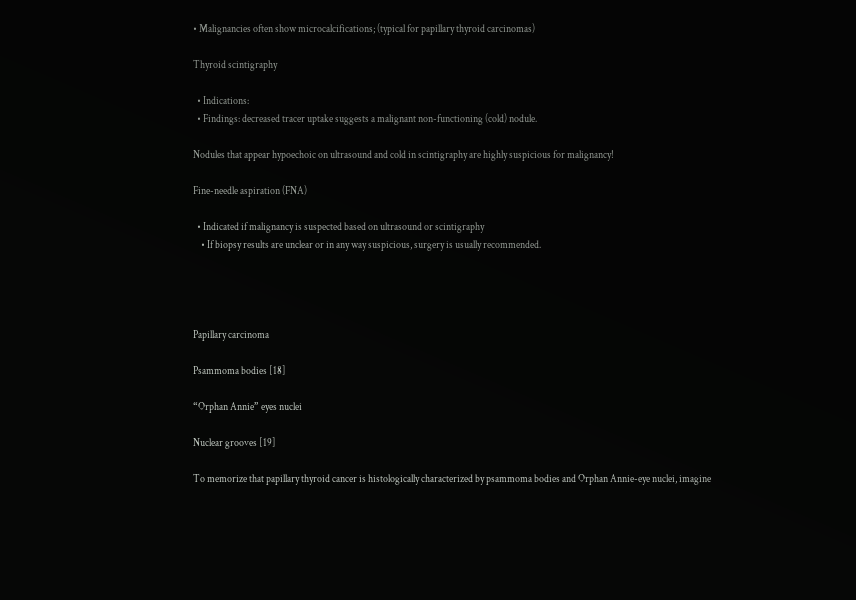• Malignancies often show microcalcifications; (typical for papillary thyroid carcinomas)

Thyroid scintigraphy

  • Indications:
  • Findings: decreased tracer uptake suggests a malignant non-functioning (cold) nodule.

Nodules that appear hypoechoic on ultrasound and cold in scintigraphy are highly suspicious for malignancy!

Fine-needle aspiration (FNA)

  • Indicated if malignancy is suspected based on ultrasound or scintigraphy
    • If biopsy results are unclear or in any way suspicious, surgery is usually recommended.




Papillary carcinoma

Psammoma bodies [18]

“Orphan Annie” eyes nuclei

Nuclear grooves [19]

To memorize that papillary thyroid cancer is histologically characterized by psammoma bodies and Orphan Annie-eye nuclei, imagine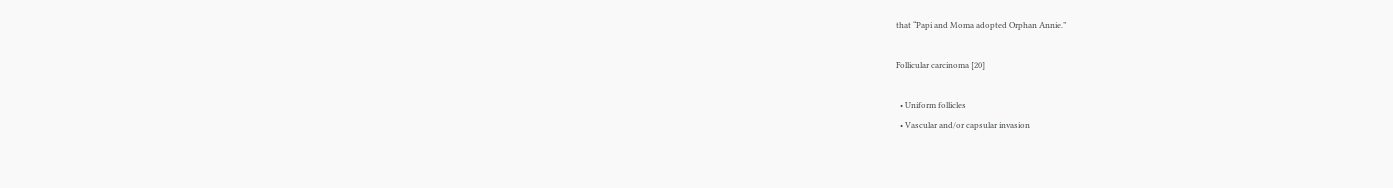that “Papi and Moma adopted Orphan Annie.”

Follicular carcinoma [20]

  • Uniform follicles
  • Vascular and/or capsular invasion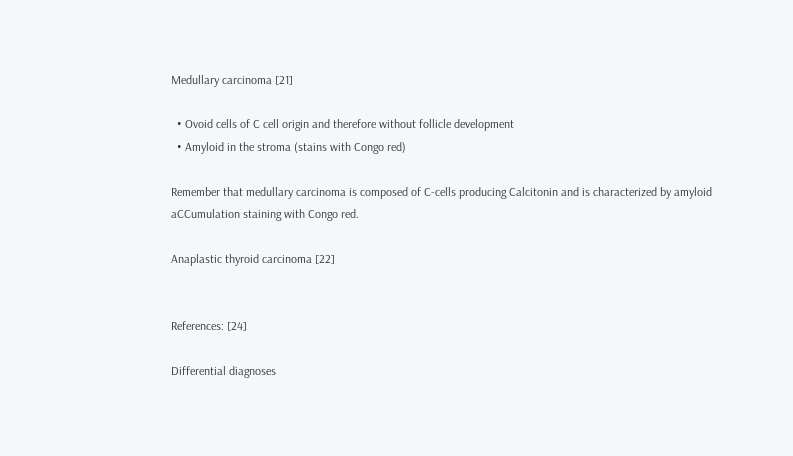Medullary carcinoma [21]

  • Ovoid cells of C cell origin and therefore without follicle development
  • Amyloid in the stroma (stains with Congo red)

Remember that medullary carcinoma is composed of C-cells producing Calcitonin and is characterized by amyloid aCCumulation staining with Congo red.

Anaplastic thyroid carcinoma [22]


References: [24]

Differential diagnoses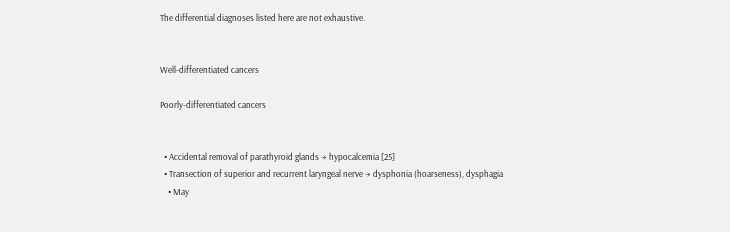The differential diagnoses listed here are not exhaustive.


Well-differentiated cancers

Poorly-differentiated cancers


  • Accidental removal of parathyroid glands → hypocalcemia [25]
  • Transection of superior and recurrent laryngeal nerve → dysphonia (hoarseness), dysphagia
    • May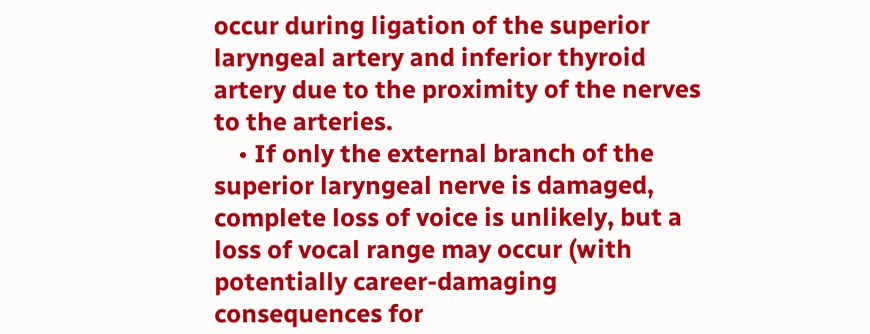occur during ligation of the superior laryngeal artery and inferior thyroid artery due to the proximity of the nerves to the arteries.
    • If only the external branch of the superior laryngeal nerve is damaged, complete loss of voice is unlikely, but a loss of vocal range may occur (with potentially career-damaging consequences for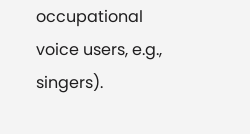occupational voice users, e.g., singers).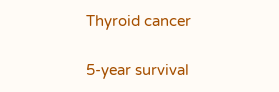Thyroid cancer

5-year survival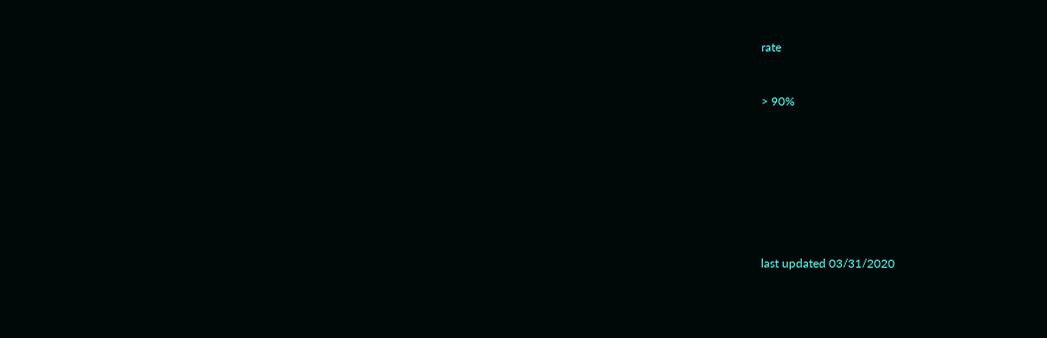rate


> 90%








last updated 03/31/2020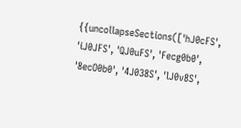{{uncollapseSections(['hJ0cFS', 'iJ0JFS', 'QJ0uFS', 'Fecg0b0', '8ecO0b0', '4J038S', 'lJ0v8S',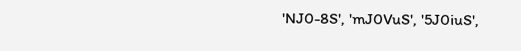'NJ0-8S', 'mJ0VuS', '5J0iuS',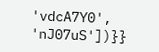'vdcA7Y0', 'nJ07uS'])}}